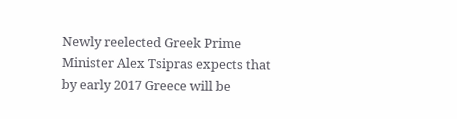Newly reelected Greek Prime Minister Alex Tsipras expects that by early 2017 Greece will be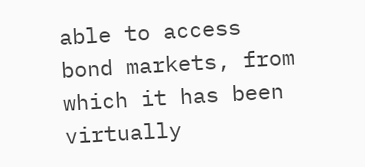able to access bond markets, from which it has been virtually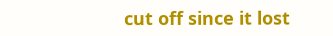cut off since it lost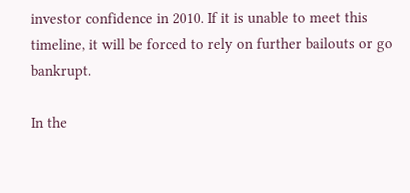investor confidence in 2010. If it is unable to meet this timeline, it will be forced to rely on further bailouts or go bankrupt.

In the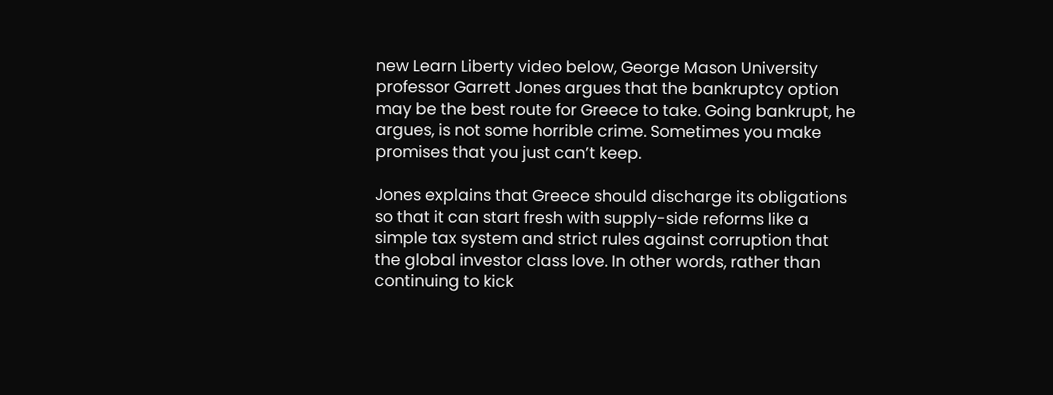new Learn Liberty video below, George Mason University professor Garrett Jones argues that the bankruptcy option may be the best route for Greece to take. Going bankrupt, he argues, is not some horrible crime. Sometimes you make promises that you just can’t keep.

Jones explains that Greece should discharge its obligations so that it can start fresh with supply-side reforms like a simple tax system and strict rules against corruption that the global investor class love. In other words, rather than continuing to kick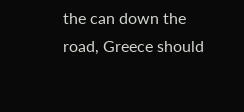the can down the road, Greece should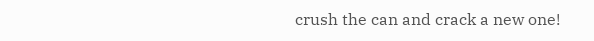crush the can and crack a new one!